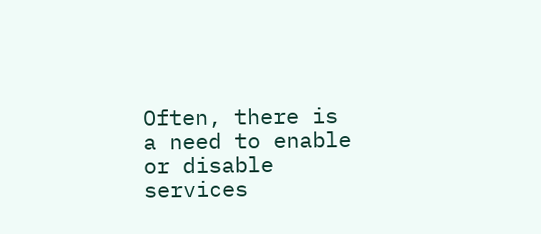Often, there is a need to enable or disable services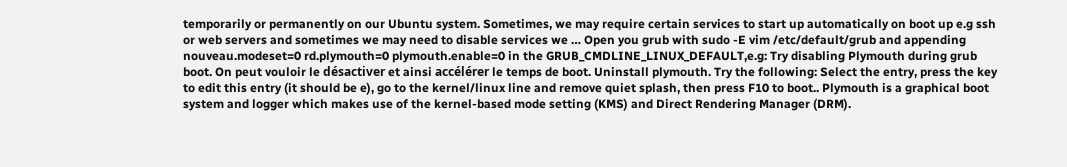temporarily or permanently on our Ubuntu system. Sometimes, we may require certain services to start up automatically on boot up e.g ssh or web servers and sometimes we may need to disable services we … Open you grub with sudo -E vim /etc/default/grub and appending nouveau.modeset=0 rd.plymouth=0 plymouth.enable=0 in the GRUB_CMDLINE_LINUX_DEFAULT,e.g: Try disabling Plymouth during grub boot. On peut vouloir le désactiver et ainsi accélérer le temps de boot. Uninstall plymouth. Try the following: Select the entry, press the key to edit this entry (it should be e), go to the kernel/linux line and remove quiet splash, then press F10 to boot.. Plymouth is a graphical boot system and logger which makes use of the kernel-based mode setting (KMS) and Direct Rendering Manager (DRM).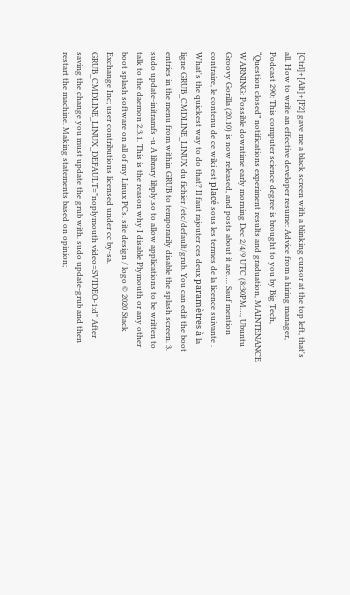[Ctrl]+[Alt]+[F2] gave me a black screen with a blinking cursor at the top left, that's all. How to write an effective developer resume: Advice from a hiring manager, Podcast 290: This computer science degree is brought to you by Big Tech, “Question closed” notifications experiment results and graduation, MAINTENANCE WARNING: Possible downtime early morning Dec 2/4/9 UTC (8:30PM…, Ubuntu Groovy Gorilla (20.10) is now released, and posts about it are…. Sauf mention contraire, le contenu de ce wiki est placé sous les termes de la licence suivante . What's the quickest way to do that? Il faut rajouter ces deux paramètres à la ligne GRUB_CMDLINE_LINUX du fichier /etc/default/grub. You can edit the boot entries in the menu from within GRUB to temporarily disable the splash screen. 3. sudo update-initramfs -u A library libply.so to allow applications to be written to talk to the daemon 2.3.1. This is the reason why I disable Plymouth or any other boot splash software on all of my Linux PCs. site design / logo © 2020 Stack Exchange Inc; user contributions licensed under cc by-sa. GRUB_CMDLINE_LINUX_DEFAULT="noplymouth video=SVIDEO-1:d" After saving the change you must update the grub with. sudo update-grub and then restart the machine. Making statements based on opinion;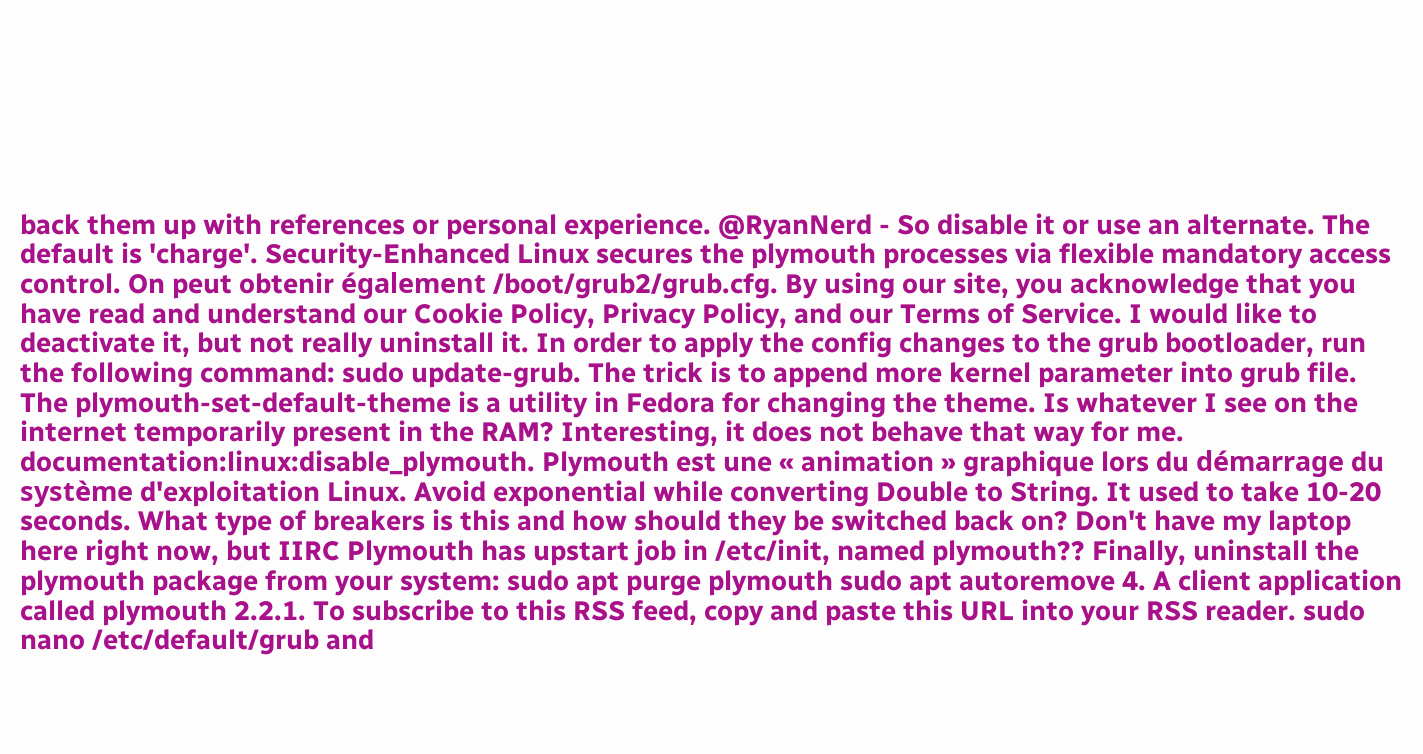back them up with references or personal experience. @RyanNerd - So disable it or use an alternate. The default is 'charge'. Security-Enhanced Linux secures the plymouth processes via flexible mandatory access control. On peut obtenir également /boot/grub2/grub.cfg. By using our site, you acknowledge that you have read and understand our Cookie Policy, Privacy Policy, and our Terms of Service. I would like to deactivate it, but not really uninstall it. In order to apply the config changes to the grub bootloader, run the following command: sudo update-grub. The trick is to append more kernel parameter into grub file. The plymouth-set-default-theme is a utility in Fedora for changing the theme. Is whatever I see on the internet temporarily present in the RAM? Interesting, it does not behave that way for me. documentation:linux:disable_plymouth. Plymouth est une « animation » graphique lors du démarrage du système d'exploitation Linux. Avoid exponential while converting Double to String. It used to take 10-20 seconds. What type of breakers is this and how should they be switched back on? Don't have my laptop here right now, but IIRC Plymouth has upstart job in /etc/init, named plymouth?? Finally, uninstall the plymouth package from your system: sudo apt purge plymouth sudo apt autoremove 4. A client application called plymouth 2.2.1. To subscribe to this RSS feed, copy and paste this URL into your RSS reader. sudo nano /etc/default/grub and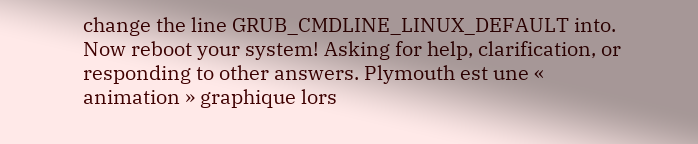change the line GRUB_CMDLINE_LINUX_DEFAULT into. Now reboot your system! Asking for help, clarification, or responding to other answers. Plymouth est une « animation » graphique lors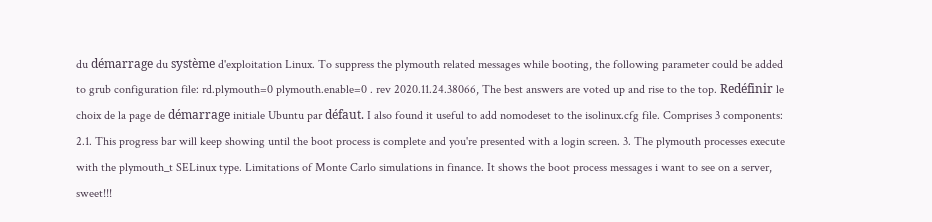du démarrage du système d'exploitation Linux. To suppress the plymouth related messages while booting, the following parameter could be added to grub configuration file: rd.plymouth=0 plymouth.enable=0 . rev 2020.11.24.38066, The best answers are voted up and rise to the top. Redéfinir le choix de la page de démarrage initiale Ubuntu par défaut. I also found it useful to add nomodeset to the isolinux.cfg file. Comprises 3 components: 2.1. This progress bar will keep showing until the boot process is complete and you're presented with a login screen. 3. The plymouth processes execute with the plymouth_t SELinux type. Limitations of Monte Carlo simulations in finance. It shows the boot process messages i want to see on a server, sweet!!!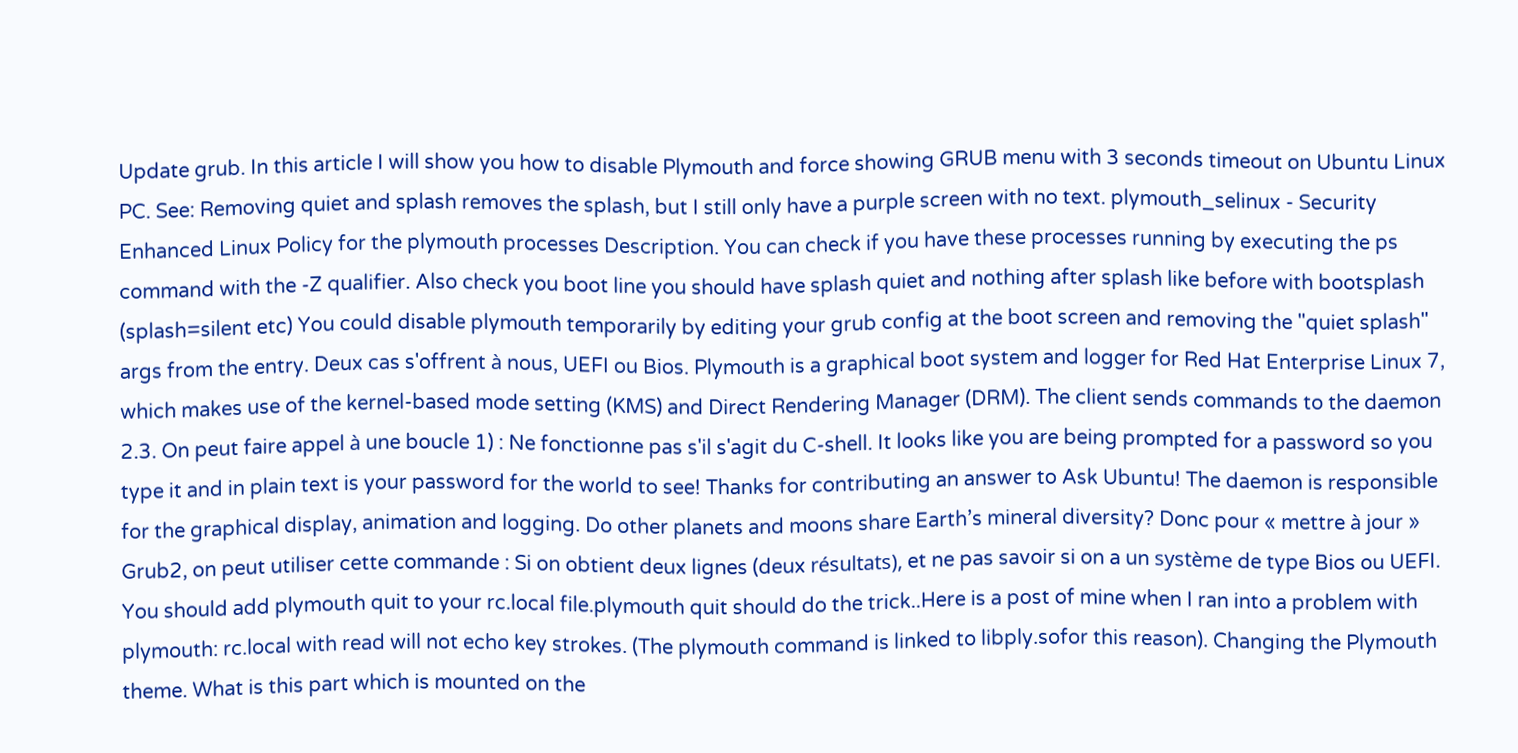Update grub. In this article I will show you how to disable Plymouth and force showing GRUB menu with 3 seconds timeout on Ubuntu Linux PC. See: Removing quiet and splash removes the splash, but I still only have a purple screen with no text. plymouth_selinux - Security Enhanced Linux Policy for the plymouth processes Description. You can check if you have these processes running by executing the ps command with the -Z qualifier. Also check you boot line you should have splash quiet and nothing after splash like before with bootsplash (splash=silent etc) You could disable plymouth temporarily by editing your grub config at the boot screen and removing the "quiet splash" args from the entry. Deux cas s'offrent à nous, UEFI ou Bios. Plymouth is a graphical boot system and logger for Red Hat Enterprise Linux 7, which makes use of the kernel-based mode setting (KMS) and Direct Rendering Manager (DRM). The client sends commands to the daemon 2.3. On peut faire appel à une boucle 1) : Ne fonctionne pas s'il s'agit du C-shell. It looks like you are being prompted for a password so you type it and in plain text is your password for the world to see! Thanks for contributing an answer to Ask Ubuntu! The daemon is responsible for the graphical display, animation and logging. Do other planets and moons share Earth’s mineral diversity? Donc pour « mettre à jour » Grub2, on peut utiliser cette commande : Si on obtient deux lignes (deux résultats), et ne pas savoir si on a un système de type Bios ou UEFI. You should add plymouth quit to your rc.local file.plymouth quit should do the trick..Here is a post of mine when I ran into a problem with plymouth: rc.local with read will not echo key strokes. (The plymouth command is linked to libply.sofor this reason). Changing the Plymouth theme. What is this part which is mounted on the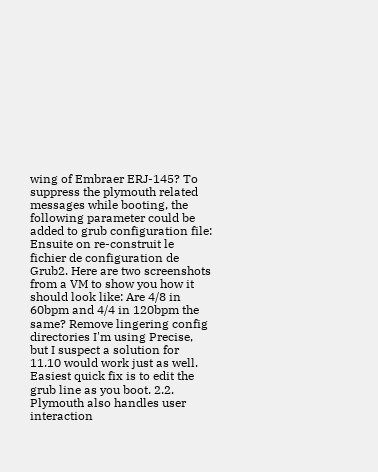wing of Embraer ERJ-145? To suppress the plymouth related messages while booting, the following parameter could be added to grub configuration file: Ensuite on re-construit le fichier de configuration de Grub2. Here are two screenshots from a VM to show you how it should look like: Are 4/8 in 60bpm and 4/4 in 120bpm the same? Remove lingering config directories I'm using Precise, but I suspect a solution for 11.10 would work just as well. Easiest quick fix is to edit the grub line as you boot. 2.2. Plymouth also handles user interaction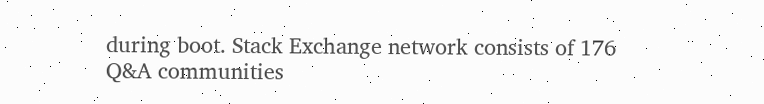during boot. Stack Exchange network consists of 176 Q&A communities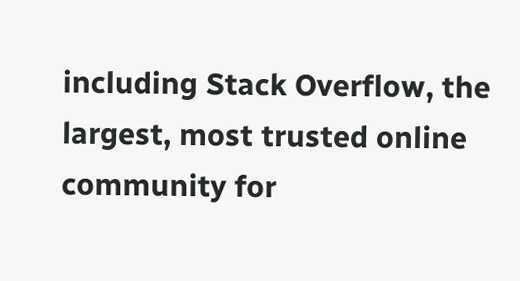including Stack Overflow, the largest, most trusted online community for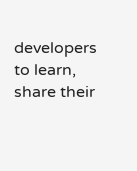developers to learn, share their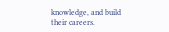knowledge, and build their careers.